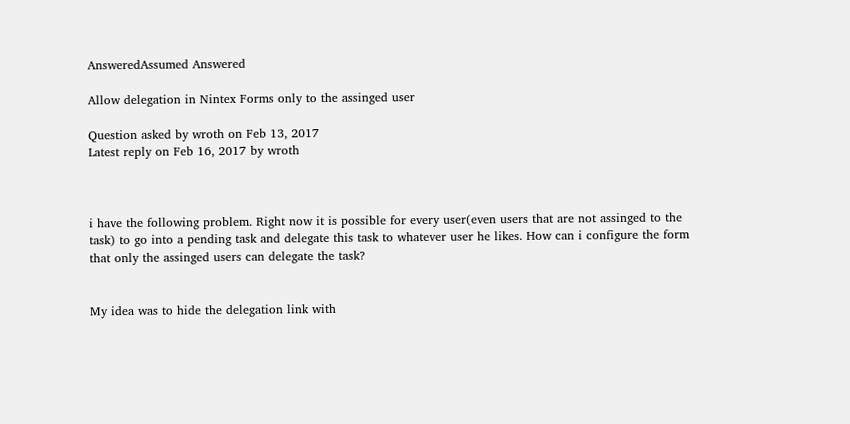AnsweredAssumed Answered

Allow delegation in Nintex Forms only to the assinged user

Question asked by wroth on Feb 13, 2017
Latest reply on Feb 16, 2017 by wroth



i have the following problem. Right now it is possible for every user(even users that are not assinged to the task) to go into a pending task and delegate this task to whatever user he likes. How can i configure the form that only the assinged users can delegate the task?


My idea was to hide the delegation link with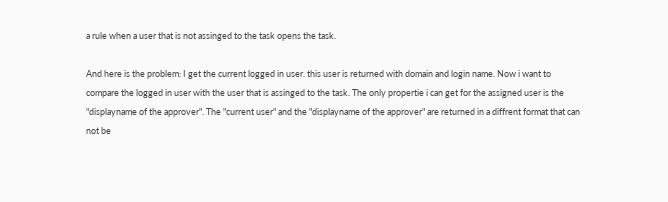a rule when a user that is not assinged to the task opens the task.

And here is the problem: I get the current logged in user. this user is returned with domain and login name. Now i want to compare the logged in user with the user that is assinged to the task. The only propertie i can get for the assigned user is the "displayname of the approver". The "current user" and the "displayname of the approver" are returned in a diffrent format that can not be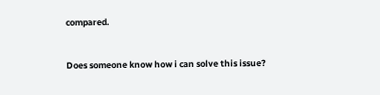compared.


Does someone know how i can solve this issue?